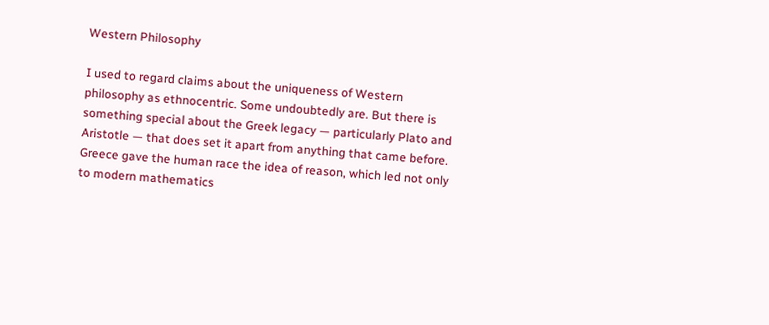Western Philosophy

I used to regard claims about the uniqueness of Western philosophy as ethnocentric. Some undoubtedly are. But there is something special about the Greek legacy — particularly Plato and Aristotle — that does set it apart from anything that came before. Greece gave the human race the idea of reason, which led not only to modern mathematics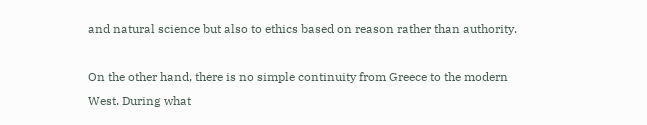and natural science but also to ethics based on reason rather than authority.

On the other hand, there is no simple continuity from Greece to the modern West. During what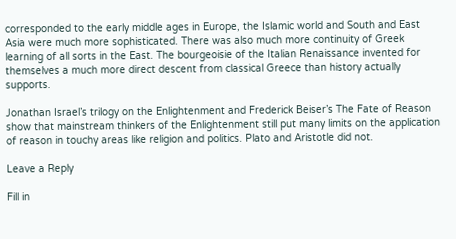corresponded to the early middle ages in Europe, the Islamic world and South and East Asia were much more sophisticated. There was also much more continuity of Greek learning of all sorts in the East. The bourgeoisie of the Italian Renaissance invented for themselves a much more direct descent from classical Greece than history actually supports.

Jonathan Israel’s trilogy on the Enlightenment and Frederick Beiser’s The Fate of Reason show that mainstream thinkers of the Enlightenment still put many limits on the application of reason in touchy areas like religion and politics. Plato and Aristotle did not.

Leave a Reply

Fill in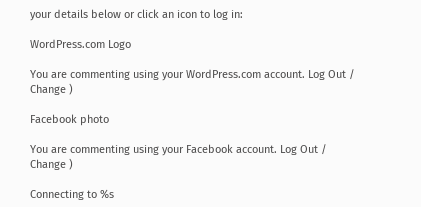your details below or click an icon to log in:

WordPress.com Logo

You are commenting using your WordPress.com account. Log Out /  Change )

Facebook photo

You are commenting using your Facebook account. Log Out /  Change )

Connecting to %s